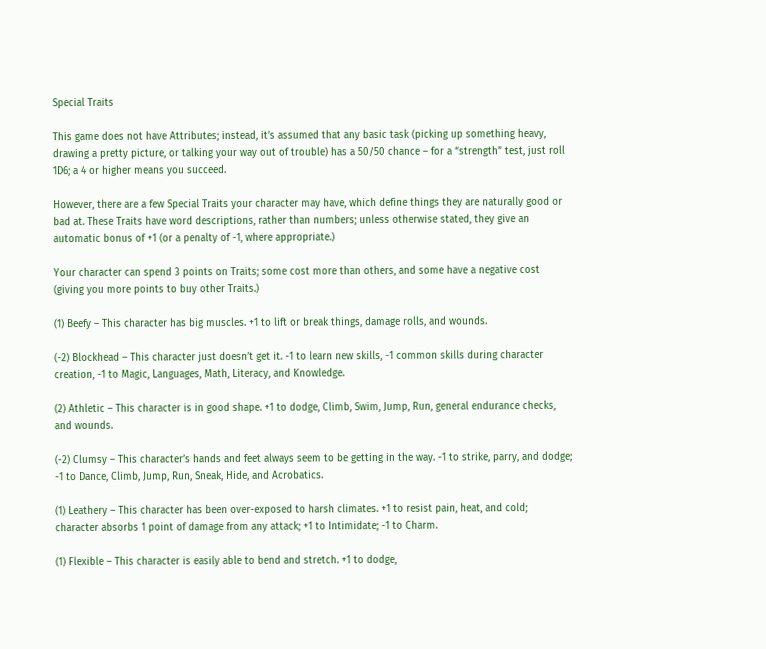Special Traits

This game does not have Attributes; instead, it’s assumed that any basic task (picking up something heavy, drawing a pretty picture, or talking your way out of trouble) has a 50/50 chance – for a “strength” test, just roll 1D6; a 4 or higher means you succeed.

However, there are a few Special Traits your character may have, which define things they are naturally good or bad at. These Traits have word descriptions, rather than numbers; unless otherwise stated, they give an automatic bonus of +1 (or a penalty of -1, where appropriate.)

Your character can spend 3 points on Traits; some cost more than others, and some have a negative cost (giving you more points to buy other Traits.)

(1) Beefy – This character has big muscles. +1 to lift or break things, damage rolls, and wounds.

(-2) Blockhead – This character just doesn’t get it. -1 to learn new skills, -1 common skills during character creation, -1 to Magic, Languages, Math, Literacy, and Knowledge.

(2) Athletic – This character is in good shape. +1 to dodge, Climb, Swim, Jump, Run, general endurance checks, and wounds.

(-2) Clumsy – This character’s hands and feet always seem to be getting in the way. -1 to strike, parry, and dodge; -1 to Dance, Climb, Jump, Run, Sneak, Hide, and Acrobatics.

(1) Leathery – This character has been over-exposed to harsh climates. +1 to resist pain, heat, and cold; character absorbs 1 point of damage from any attack; +1 to Intimidate; -1 to Charm.

(1) Flexible – This character is easily able to bend and stretch. +1 to dodge,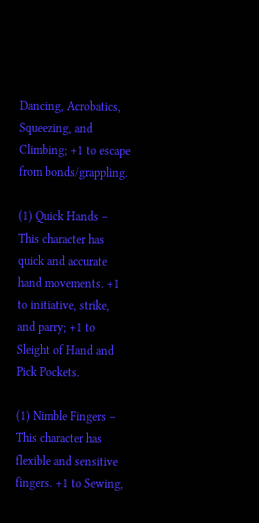Dancing, Acrobatics, Squeezing, and Climbing; +1 to escape from bonds/grappling.

(1) Quick Hands – This character has quick and accurate hand movements. +1 to initiative, strike, and parry; +1 to Sleight of Hand and Pick Pockets.

(1) Nimble Fingers – This character has flexible and sensitive fingers. +1 to Sewing,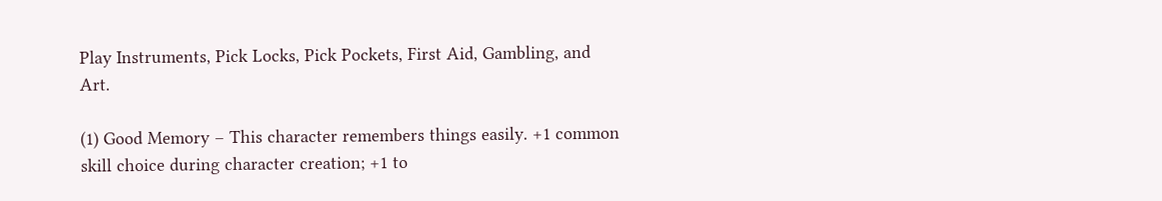Play Instruments, Pick Locks, Pick Pockets, First Aid, Gambling, and Art.

(1) Good Memory – This character remembers things easily. +1 common skill choice during character creation; +1 to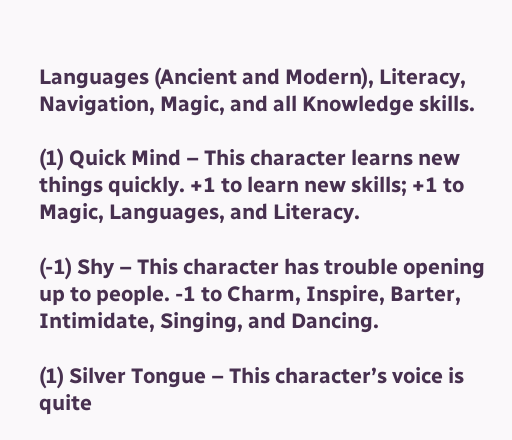Languages (Ancient and Modern), Literacy, Navigation, Magic, and all Knowledge skills.

(1) Quick Mind – This character learns new things quickly. +1 to learn new skills; +1 to Magic, Languages, and Literacy.

(-1) Shy – This character has trouble opening up to people. -1 to Charm, Inspire, Barter, Intimidate, Singing, and Dancing.

(1) Silver Tongue – This character’s voice is quite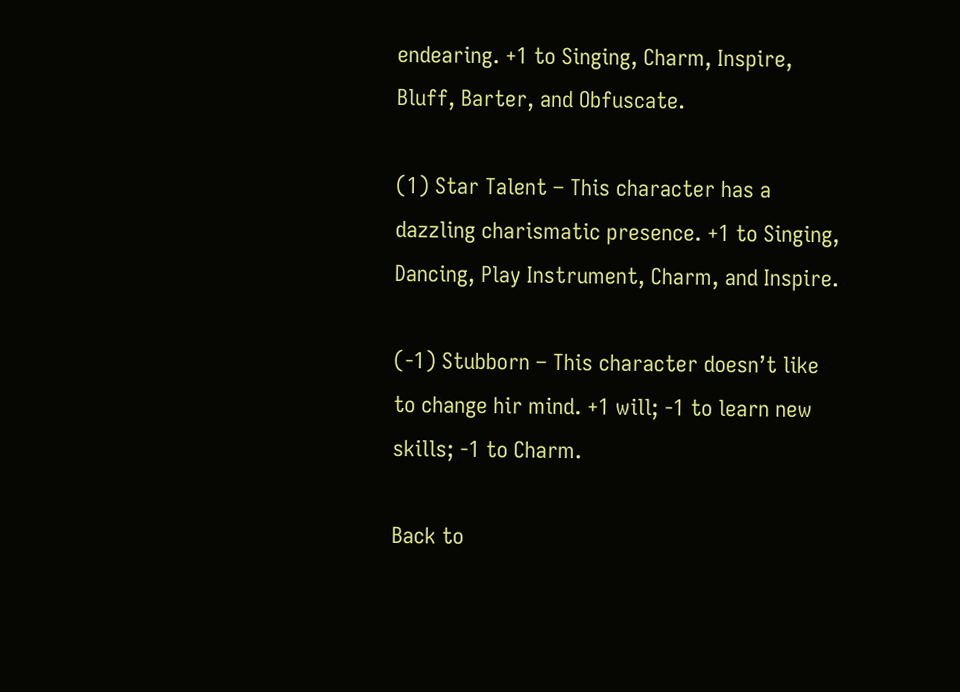endearing. +1 to Singing, Charm, Inspire, Bluff, Barter, and Obfuscate.

(1) Star Talent – This character has a dazzling charismatic presence. +1 to Singing, Dancing, Play Instrument, Charm, and Inspire.

(-1) Stubborn – This character doesn’t like to change hir mind. +1 will; -1 to learn new skills; -1 to Charm.

Back to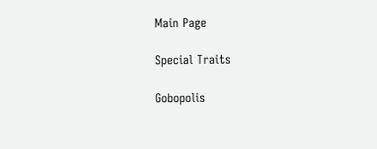Main Page

Special Traits

Gobopolis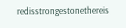redisstrongestonethereis